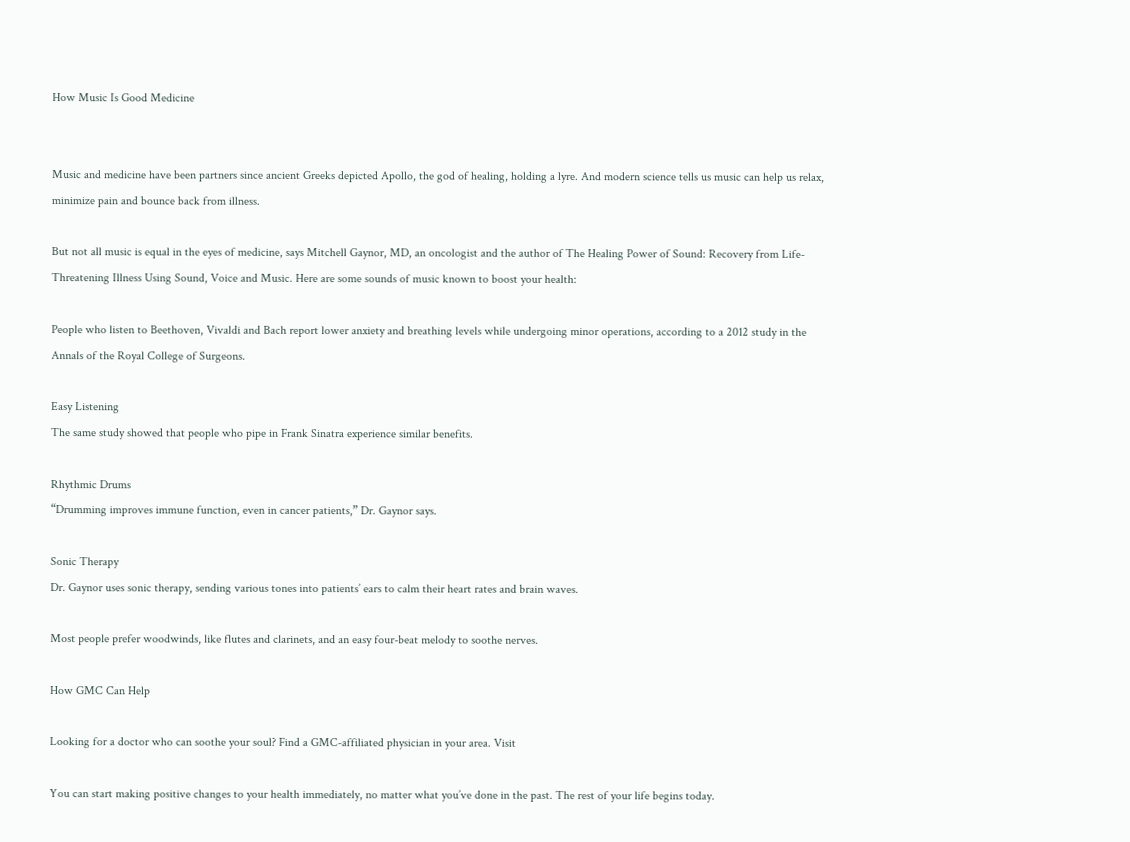How Music Is Good Medicine


Music and medicine have been partners since ancient Greeks depicted Apollo, the god of healing, holding a lyre. And modern science tells us music can help us relax, minimize pain and bounce back from illness.

But not all music is equal in the eyes of medicine, says Mitchell Gaynor, MD, an oncologist and the author of The Healing Power of Sound: Recovery from Life-Threatening Illness Using Sound, Voice and Music. Here are some sounds of music known to boost your health:

People who listen to Beethoven, Vivaldi and Bach report lower anxiety and breathing levels while undergoing minor operations, according to a 2012 study in the Annals of the Royal College of Surgeons.

Easy Listening
The same study showed that people who pipe in Frank Sinatra experience similar benefits.

Rhythmic Drums
“Drumming improves immune function, even in cancer patients,” Dr. Gaynor says.

Sonic Therapy
Dr. Gaynor uses sonic therapy, sending various tones into patients’ ears to calm their heart rates and brain waves.

Most people prefer woodwinds, like flutes and clarinets, and an easy four-beat melody to soothe nerves.

How GMC Can Help

Looking for a doctor who can soothe your soul? Find a GMC-affiliated physician in your area. Visit

You can start making positive changes to your health immediately, no matter what you’ve done in the past. The rest of your life begins today.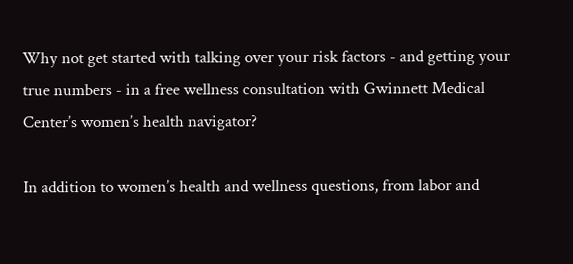Why not get started with talking over your risk factors - and getting your true numbers - in a free wellness consultation with Gwinnett Medical Center’s women’s health navigator?

In addition to women’s health and wellness questions, from labor and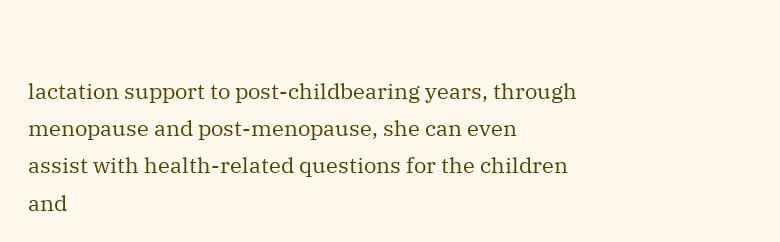lactation support to post-childbearing years, through menopause and post-menopause, she can even assist with health-related questions for the children and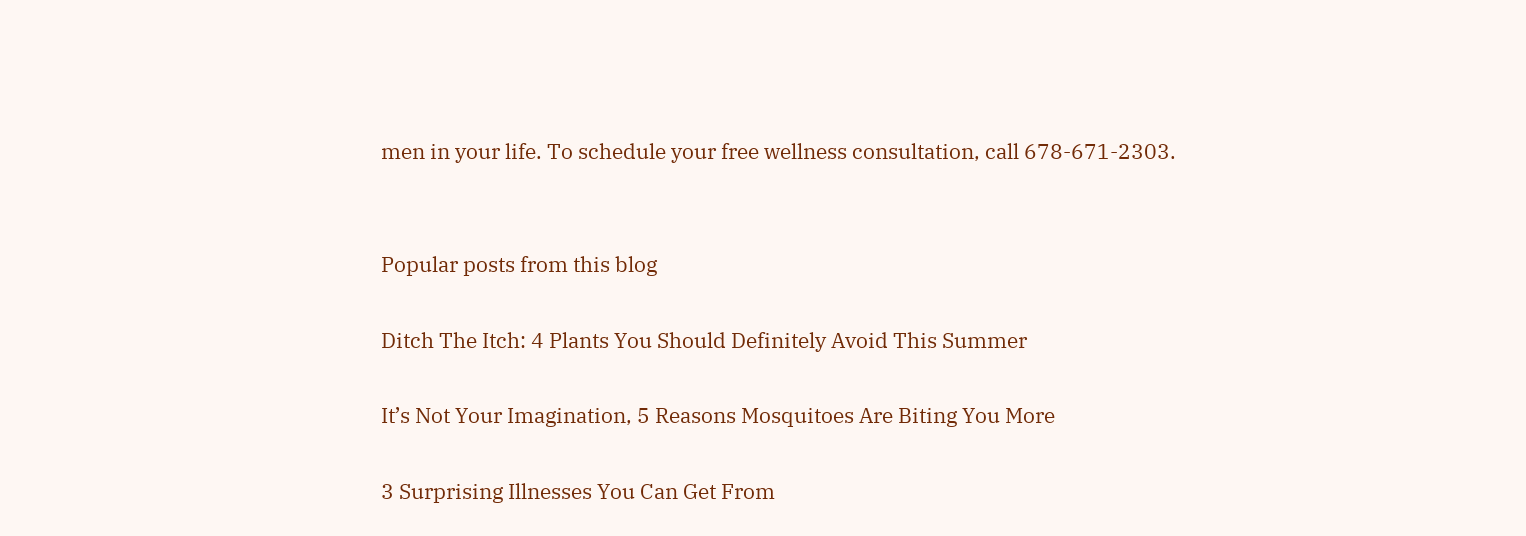men in your life. To schedule your free wellness consultation, call 678-671-2303.


Popular posts from this blog

Ditch The Itch: 4 Plants You Should Definitely Avoid This Summer

It’s Not Your Imagination, 5 Reasons Mosquitoes Are Biting You More

3 Surprising Illnesses You Can Get From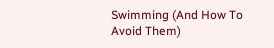Swimming (And How To Avoid Them)